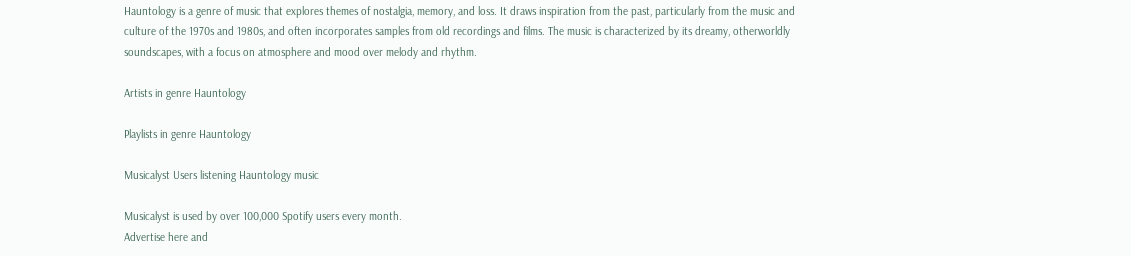Hauntology is a genre of music that explores themes of nostalgia, memory, and loss. It draws inspiration from the past, particularly from the music and culture of the 1970s and 1980s, and often incorporates samples from old recordings and films. The music is characterized by its dreamy, otherworldly soundscapes, with a focus on atmosphere and mood over melody and rhythm.

Artists in genre Hauntology

Playlists in genre Hauntology

Musicalyst Users listening Hauntology music

Musicalyst is used by over 100,000 Spotify users every month.
Advertise here and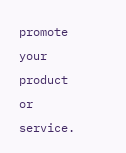promote your product or service.